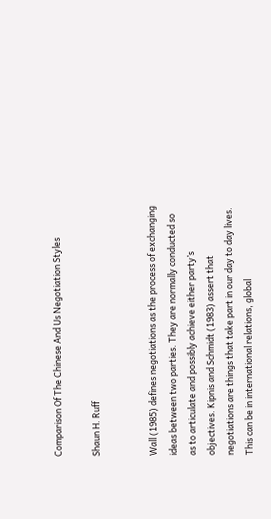Comparison Of The Chinese And Us Negotiation Styles

Shaun H. Ruff


Wall (1985) defines negotiations as the process of exchanging ideas between two parties. They are normally conducted so as to articulate and possibly achieve either party’s objectives. Kipnis and Schmidt (1983) assert that negotiations are things that take part in our day to day lives. This can be in international relations, global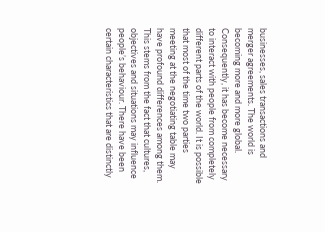businesses, sales transactions and merger agreements. The world is becoming more and more global. Consequently, it has become necessary to interact with people from completely different parts of the world. It is possible that most of the time two parties meeting at the negotiating table may have profound differences among them. This stems from the fact that cultures, objectives and situations may influence people’s behaviour. There have been certain characteristics that are distinctly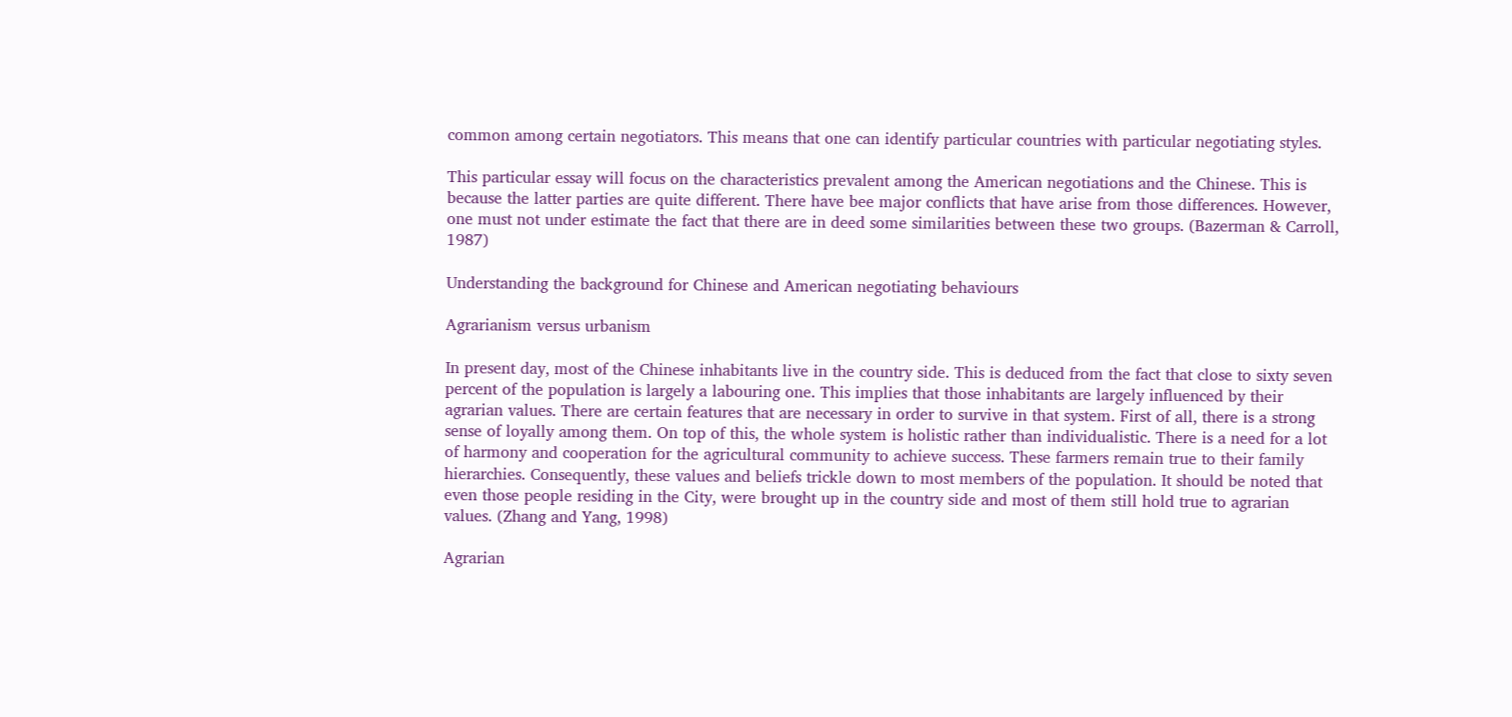common among certain negotiators. This means that one can identify particular countries with particular negotiating styles.

This particular essay will focus on the characteristics prevalent among the American negotiations and the Chinese. This is because the latter parties are quite different. There have bee major conflicts that have arise from those differences. However, one must not under estimate the fact that there are in deed some similarities between these two groups. (Bazerman & Carroll, 1987)

Understanding the background for Chinese and American negotiating behaviours

Agrarianism versus urbanism

In present day, most of the Chinese inhabitants live in the country side. This is deduced from the fact that close to sixty seven percent of the population is largely a labouring one. This implies that those inhabitants are largely influenced by their agrarian values. There are certain features that are necessary in order to survive in that system. First of all, there is a strong sense of loyally among them. On top of this, the whole system is holistic rather than individualistic. There is a need for a lot of harmony and cooperation for the agricultural community to achieve success. These farmers remain true to their family hierarchies. Consequently, these values and beliefs trickle down to most members of the population. It should be noted that even those people residing in the City, were brought up in the country side and most of them still hold true to agrarian values. (Zhang and Yang, 1998)

Agrarian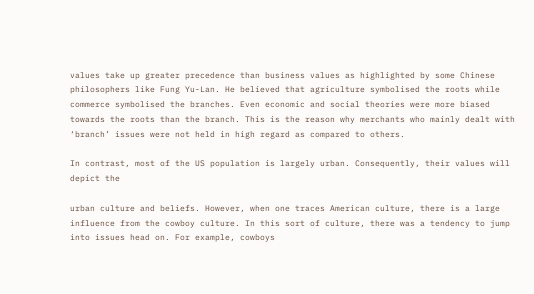values take up greater precedence than business values as highlighted by some Chinese philosophers like Fung Yu-Lan. He believed that agriculture symbolised the roots while commerce symbolised the branches. Even economic and social theories were more biased towards the roots than the branch. This is the reason why merchants who mainly dealt with ‘branch’ issues were not held in high regard as compared to others.

In contrast, most of the US population is largely urban. Consequently, their values will depict the

urban culture and beliefs. However, when one traces American culture, there is a large influence from the cowboy culture. In this sort of culture, there was a tendency to jump into issues head on. For example, cowboys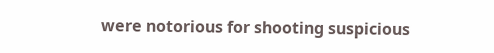were notorious for shooting suspicious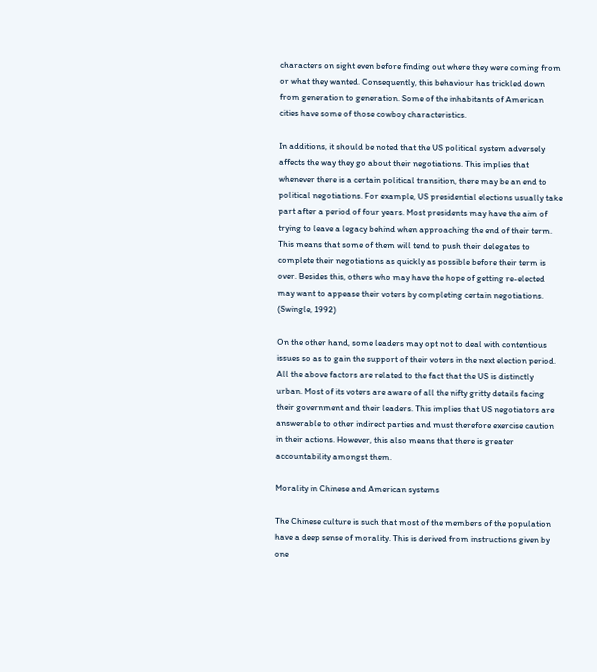characters on sight even before finding out where they were coming from or what they wanted. Consequently, this behaviour has trickled down from generation to generation. Some of the inhabitants of American cities have some of those cowboy characteristics.

In additions, it should be noted that the US political system adversely affects the way they go about their negotiations. This implies that whenever there is a certain political transition, there may be an end to political negotiations. For example, US presidential elections usually take part after a period of four years. Most presidents may have the aim of trying to leave a legacy behind when approaching the end of their term. This means that some of them will tend to push their delegates to complete their negotiations as quickly as possible before their term is over. Besides this, others who may have the hope of getting re-elected may want to appease their voters by completing certain negotiations. (Swingle, 1992)

On the other hand, some leaders may opt not to deal with contentious issues so as to gain the support of their voters in the next election period. All the above factors are related to the fact that the US is distinctly urban. Most of its voters are aware of all the nifty gritty details facing their government and their leaders. This implies that US negotiators are answerable to other indirect parties and must therefore exercise caution in their actions. However, this also means that there is greater accountability amongst them.

Morality in Chinese and American systems

The Chinese culture is such that most of the members of the population have a deep sense of morality. This is derived from instructions given by one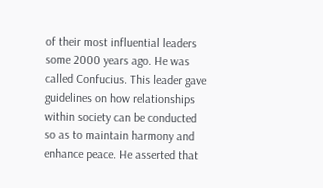of their most influential leaders some 2000 years ago. He was called Confucius. This leader gave guidelines on how relationships within society can be conducted so as to maintain harmony and enhance peace. He asserted that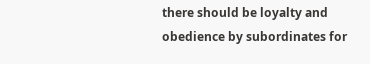there should be loyalty and obedience by subordinates for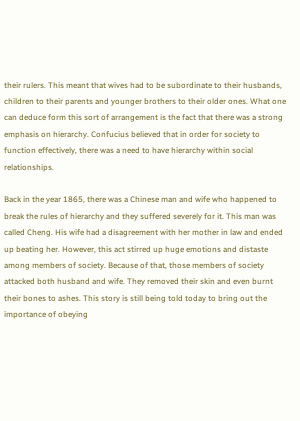their rulers. This meant that wives had to be subordinate to their husbands, children to their parents and younger brothers to their older ones. What one can deduce form this sort of arrangement is the fact that there was a strong emphasis on hierarchy. Confucius believed that in order for society to function effectively, there was a need to have hierarchy within social relationships.

Back in the year 1865, there was a Chinese man and wife who happened to break the rules of hierarchy and they suffered severely for it. This man was called Cheng. His wife had a disagreement with her mother in law and ended up beating her. However, this act stirred up huge emotions and distaste among members of society. Because of that, those members of society attacked both husband and wife. They removed their skin and even burnt their bones to ashes. This story is still being told today to bring out the importance of obeying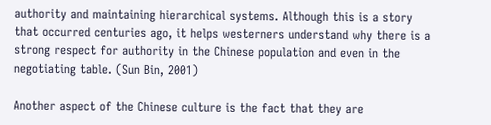authority and maintaining hierarchical systems. Although this is a story that occurred centuries ago, it helps westerners understand why there is a strong respect for authority in the Chinese population and even in the negotiating table. (Sun Bin, 2001)

Another aspect of the Chinese culture is the fact that they are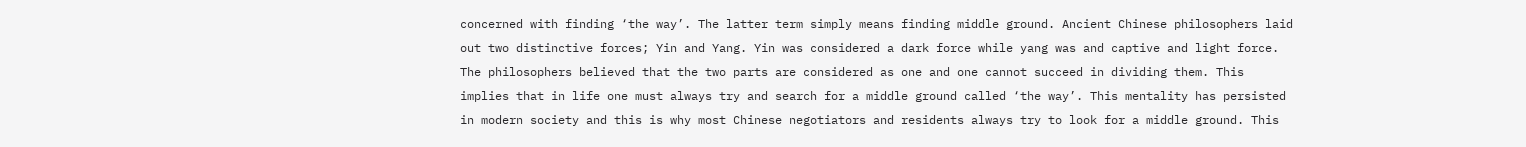concerned with finding ‘the way’. The latter term simply means finding middle ground. Ancient Chinese philosophers laid out two distinctive forces; Yin and Yang. Yin was considered a dark force while yang was and captive and light force. The philosophers believed that the two parts are considered as one and one cannot succeed in dividing them. This implies that in life one must always try and search for a middle ground called ‘the way’. This mentality has persisted in modern society and this is why most Chinese negotiators and residents always try to look for a middle ground. This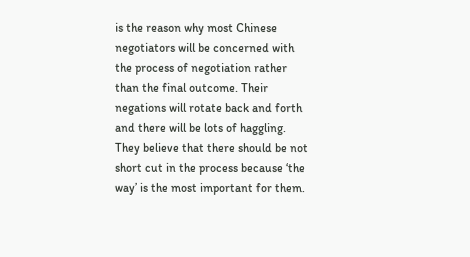is the reason why most Chinese negotiators will be concerned with the process of negotiation rather than the final outcome. Their negations will rotate back and forth and there will be lots of haggling. They believe that there should be not short cut in the process because ‘the way’ is the most important for them.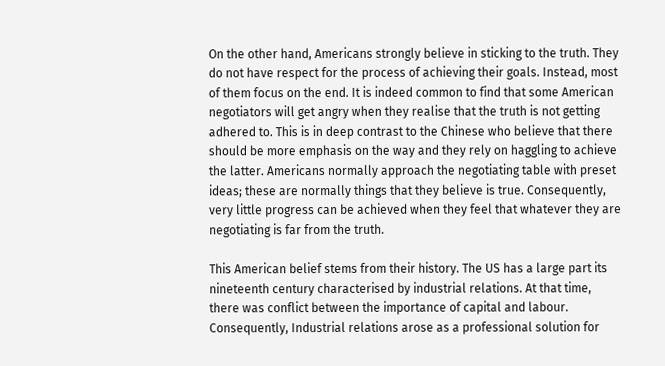On the other hand, Americans strongly believe in sticking to the truth. They do not have respect for the process of achieving their goals. Instead, most of them focus on the end. It is indeed common to find that some American negotiators will get angry when they realise that the truth is not getting adhered to. This is in deep contrast to the Chinese who believe that there should be more emphasis on the way and they rely on haggling to achieve the latter. Americans normally approach the negotiating table with preset ideas; these are normally things that they believe is true. Consequently, very little progress can be achieved when they feel that whatever they are negotiating is far from the truth.

This American belief stems from their history. The US has a large part its nineteenth century characterised by industrial relations. At that time, there was conflict between the importance of capital and labour. Consequently, Industrial relations arose as a professional solution for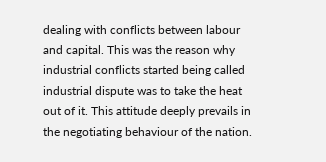dealing with conflicts between labour and capital. This was the reason why industrial conflicts started being called industrial dispute was to take the heat out of it. This attitude deeply prevails in the negotiating behaviour of the nation.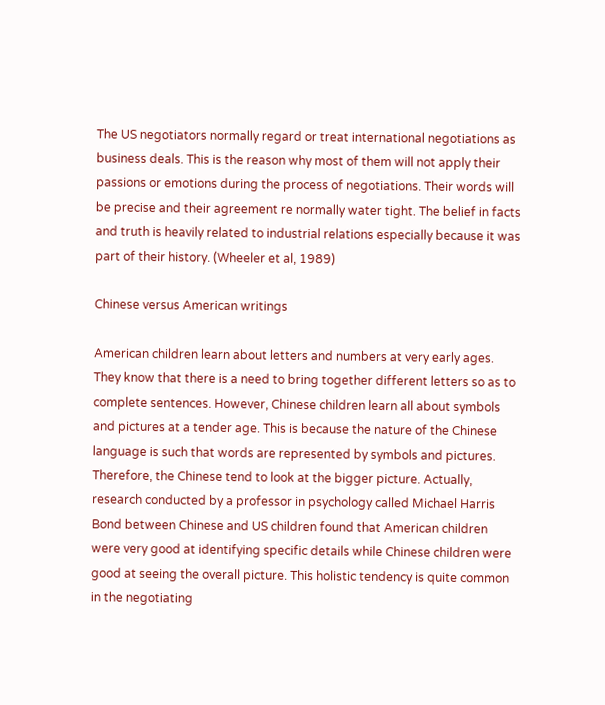The US negotiators normally regard or treat international negotiations as business deals. This is the reason why most of them will not apply their passions or emotions during the process of negotiations. Their words will be precise and their agreement re normally water tight. The belief in facts and truth is heavily related to industrial relations especially because it was part of their history. (Wheeler et al, 1989)

Chinese versus American writings

American children learn about letters and numbers at very early ages. They know that there is a need to bring together different letters so as to complete sentences. However, Chinese children learn all about symbols and pictures at a tender age. This is because the nature of the Chinese language is such that words are represented by symbols and pictures. Therefore, the Chinese tend to look at the bigger picture. Actually, research conducted by a professor in psychology called Michael Harris Bond between Chinese and US children found that American children were very good at identifying specific details while Chinese children were good at seeing the overall picture. This holistic tendency is quite common in the negotiating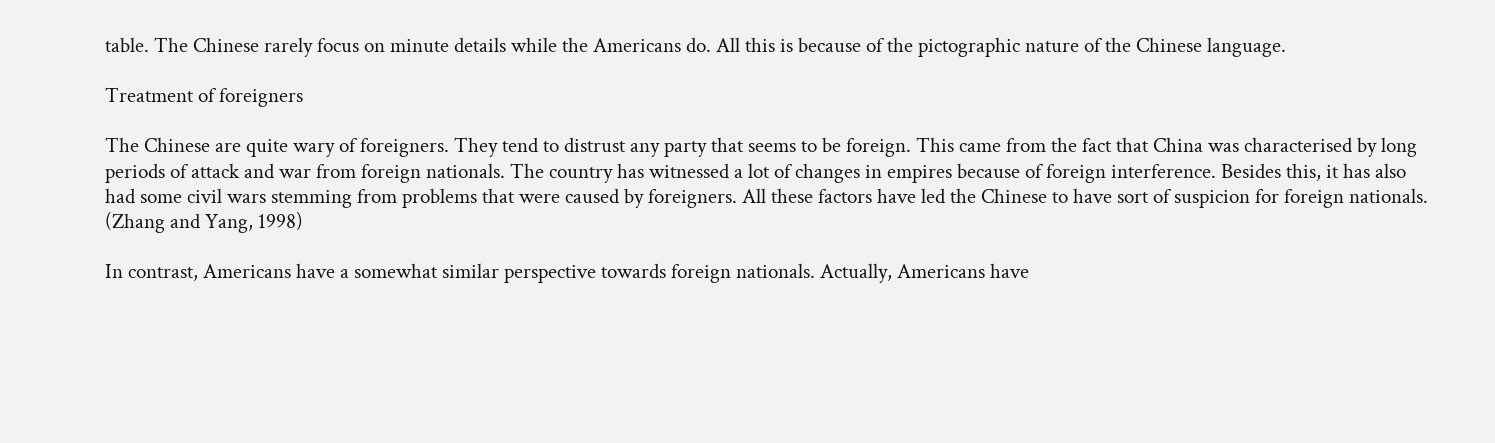table. The Chinese rarely focus on minute details while the Americans do. All this is because of the pictographic nature of the Chinese language.

Treatment of foreigners

The Chinese are quite wary of foreigners. They tend to distrust any party that seems to be foreign. This came from the fact that China was characterised by long periods of attack and war from foreign nationals. The country has witnessed a lot of changes in empires because of foreign interference. Besides this, it has also had some civil wars stemming from problems that were caused by foreigners. All these factors have led the Chinese to have sort of suspicion for foreign nationals. (Zhang and Yang, 1998)

In contrast, Americans have a somewhat similar perspective towards foreign nationals. Actually, Americans have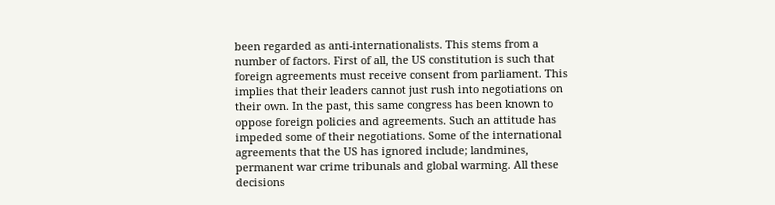been regarded as anti-internationalists. This stems from a number of factors. First of all, the US constitution is such that foreign agreements must receive consent from parliament. This implies that their leaders cannot just rush into negotiations on their own. In the past, this same congress has been known to oppose foreign policies and agreements. Such an attitude has impeded some of their negotiations. Some of the international agreements that the US has ignored include; landmines, permanent war crime tribunals and global warming. All these decisions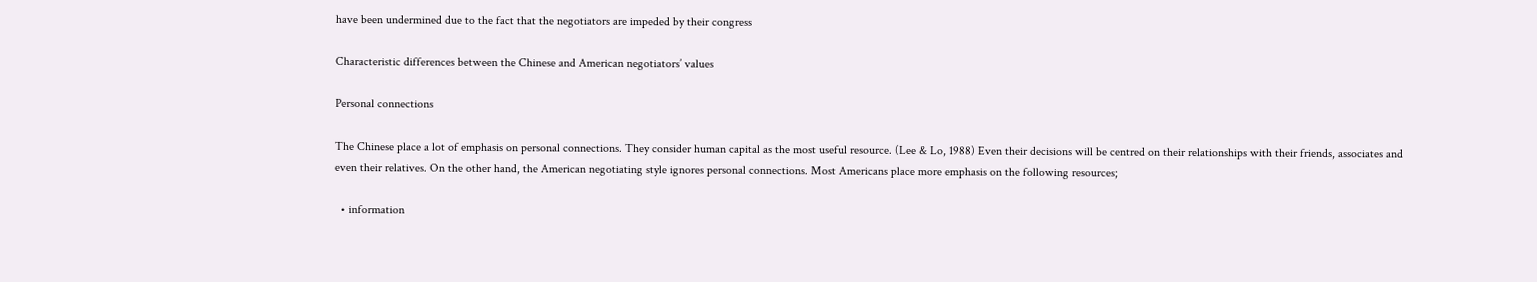have been undermined due to the fact that the negotiators are impeded by their congress

Characteristic differences between the Chinese and American negotiators’ values

Personal connections

The Chinese place a lot of emphasis on personal connections. They consider human capital as the most useful resource. (Lee & Lo, 1988) Even their decisions will be centred on their relationships with their friends, associates and even their relatives. On the other hand, the American negotiating style ignores personal connections. Most Americans place more emphasis on the following resources;

  • information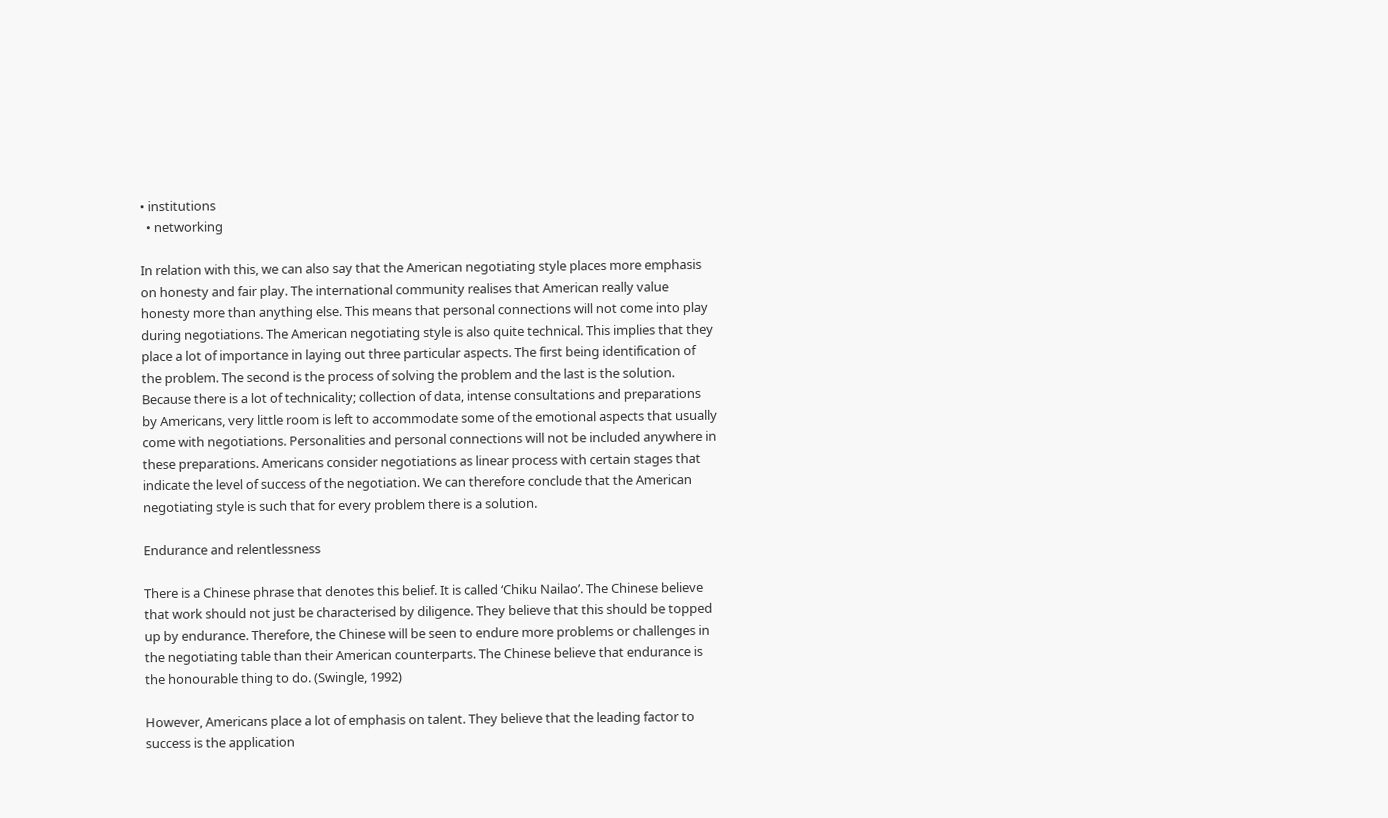• institutions
  • networking

In relation with this, we can also say that the American negotiating style places more emphasis on honesty and fair play. The international community realises that American really value honesty more than anything else. This means that personal connections will not come into play during negotiations. The American negotiating style is also quite technical. This implies that they place a lot of importance in laying out three particular aspects. The first being identification of the problem. The second is the process of solving the problem and the last is the solution. Because there is a lot of technicality; collection of data, intense consultations and preparations by Americans, very little room is left to accommodate some of the emotional aspects that usually come with negotiations. Personalities and personal connections will not be included anywhere in these preparations. Americans consider negotiations as linear process with certain stages that indicate the level of success of the negotiation. We can therefore conclude that the American negotiating style is such that for every problem there is a solution.

Endurance and relentlessness

There is a Chinese phrase that denotes this belief. It is called ‘Chiku Nailao’. The Chinese believe that work should not just be characterised by diligence. They believe that this should be topped up by endurance. Therefore, the Chinese will be seen to endure more problems or challenges in the negotiating table than their American counterparts. The Chinese believe that endurance is the honourable thing to do. (Swingle, 1992)

However, Americans place a lot of emphasis on talent. They believe that the leading factor to success is the application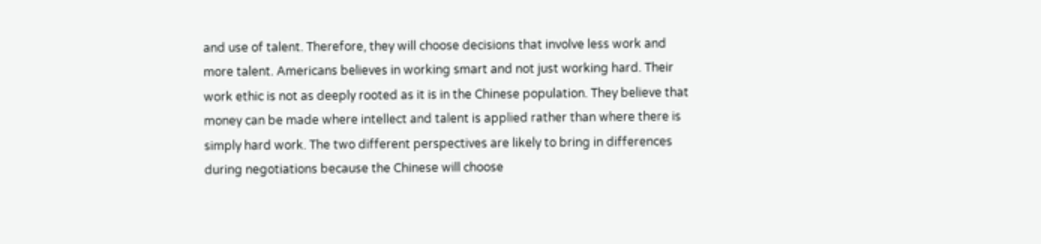and use of talent. Therefore, they will choose decisions that involve less work and more talent. Americans believes in working smart and not just working hard. Their work ethic is not as deeply rooted as it is in the Chinese population. They believe that money can be made where intellect and talent is applied rather than where there is simply hard work. The two different perspectives are likely to bring in differences during negotiations because the Chinese will choose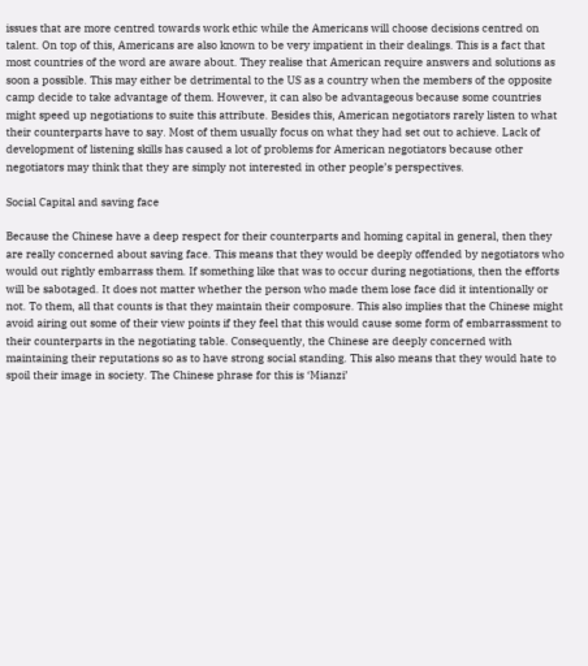issues that are more centred towards work ethic while the Americans will choose decisions centred on talent. On top of this, Americans are also known to be very impatient in their dealings. This is a fact that most countries of the word are aware about. They realise that American require answers and solutions as soon a possible. This may either be detrimental to the US as a country when the members of the opposite camp decide to take advantage of them. However, it can also be advantageous because some countries might speed up negotiations to suite this attribute. Besides this, American negotiators rarely listen to what their counterparts have to say. Most of them usually focus on what they had set out to achieve. Lack of development of listening skills has caused a lot of problems for American negotiators because other negotiators may think that they are simply not interested in other people’s perspectives.

Social Capital and saving face

Because the Chinese have a deep respect for their counterparts and homing capital in general, then they are really concerned about saving face. This means that they would be deeply offended by negotiators who would out rightly embarrass them. If something like that was to occur during negotiations, then the efforts will be sabotaged. It does not matter whether the person who made them lose face did it intentionally or not. To them, all that counts is that they maintain their composure. This also implies that the Chinese might avoid airing out some of their view points if they feel that this would cause some form of embarrassment to their counterparts in the negotiating table. Consequently, the Chinese are deeply concerned with maintaining their reputations so as to have strong social standing. This also means that they would hate to spoil their image in society. The Chinese phrase for this is ‘Mianzi’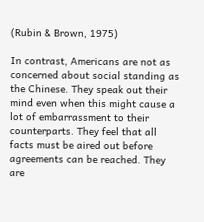(Rubin & Brown, 1975)

In contrast, Americans are not as concerned about social standing as the Chinese. They speak out their mind even when this might cause a lot of embarrassment to their counterparts. They feel that all facts must be aired out before agreements can be reached. They are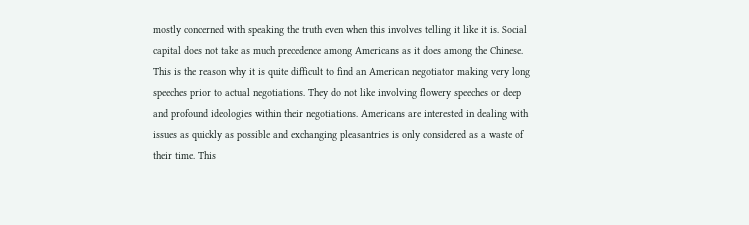mostly concerned with speaking the truth even when this involves telling it like it is. Social capital does not take as much precedence among Americans as it does among the Chinese. This is the reason why it is quite difficult to find an American negotiator making very long speeches prior to actual negotiations. They do not like involving flowery speeches or deep and profound ideologies within their negotiations. Americans are interested in dealing with issues as quickly as possible and exchanging pleasantries is only considered as a waste of their time. This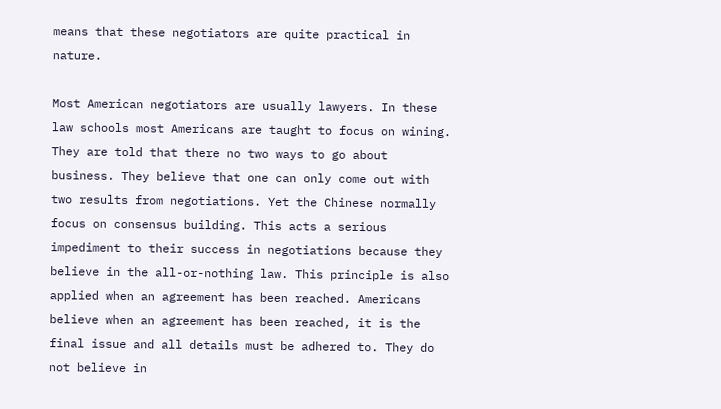means that these negotiators are quite practical in nature.

Most American negotiators are usually lawyers. In these law schools most Americans are taught to focus on wining. They are told that there no two ways to go about business. They believe that one can only come out with two results from negotiations. Yet the Chinese normally focus on consensus building. This acts a serious impediment to their success in negotiations because they believe in the all-or-nothing law. This principle is also applied when an agreement has been reached. Americans believe when an agreement has been reached, it is the final issue and all details must be adhered to. They do not believe in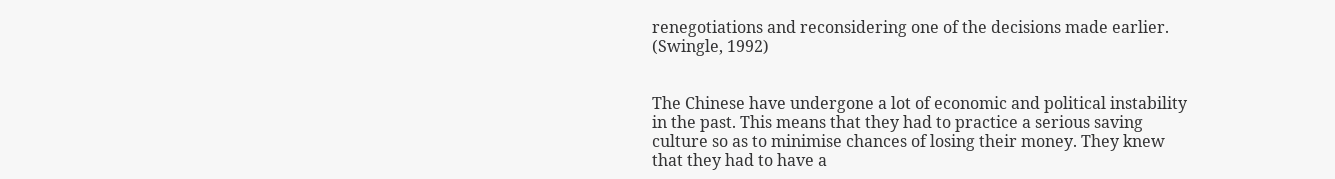renegotiations and reconsidering one of the decisions made earlier. (Swingle, 1992)


The Chinese have undergone a lot of economic and political instability in the past. This means that they had to practice a serious saving culture so as to minimise chances of losing their money. They knew that they had to have a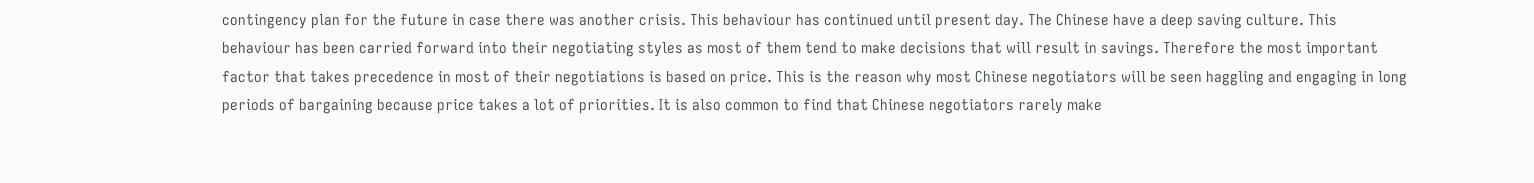contingency plan for the future in case there was another crisis. This behaviour has continued until present day. The Chinese have a deep saving culture. This behaviour has been carried forward into their negotiating styles as most of them tend to make decisions that will result in savings. Therefore the most important factor that takes precedence in most of their negotiations is based on price. This is the reason why most Chinese negotiators will be seen haggling and engaging in long periods of bargaining because price takes a lot of priorities. It is also common to find that Chinese negotiators rarely make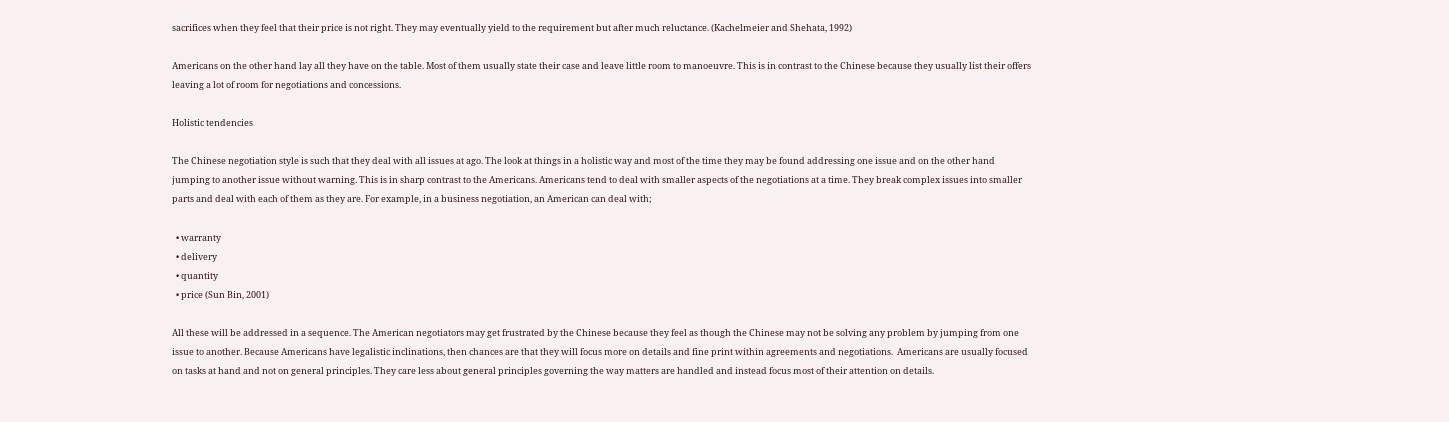sacrifices when they feel that their price is not right. They may eventually yield to the requirement but after much reluctance. (Kachelmeier and Shehata, 1992)

Americans on the other hand lay all they have on the table. Most of them usually state their case and leave little room to manoeuvre. This is in contrast to the Chinese because they usually list their offers leaving a lot of room for negotiations and concessions.

Holistic tendencies

The Chinese negotiation style is such that they deal with all issues at ago. The look at things in a holistic way and most of the time they may be found addressing one issue and on the other hand jumping to another issue without warning. This is in sharp contrast to the Americans. Americans tend to deal with smaller aspects of the negotiations at a time. They break complex issues into smaller parts and deal with each of them as they are. For example, in a business negotiation, an American can deal with;

  • warranty
  • delivery
  • quantity
  • price (Sun Bin, 2001)

All these will be addressed in a sequence. The American negotiators may get frustrated by the Chinese because they feel as though the Chinese may not be solving any problem by jumping from one issue to another. Because Americans have legalistic inclinations, then chances are that they will focus more on details and fine print within agreements and negotiations.  Americans are usually focused on tasks at hand and not on general principles. They care less about general principles governing the way matters are handled and instead focus most of their attention on details.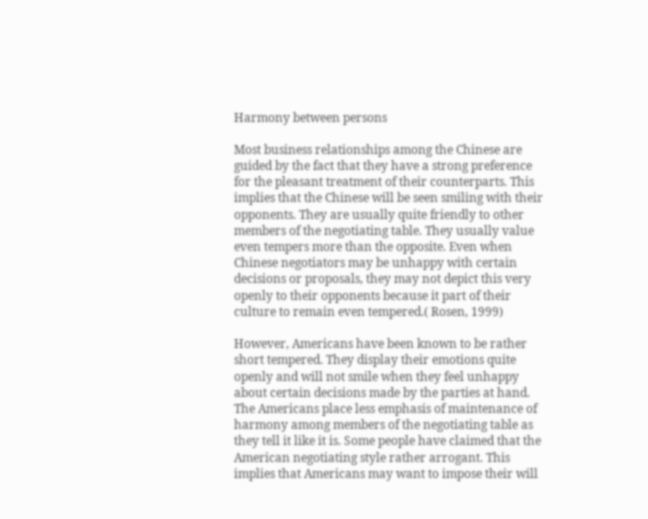Harmony between persons

Most business relationships among the Chinese are guided by the fact that they have a strong preference for the pleasant treatment of their counterparts. This implies that the Chinese will be seen smiling with their opponents. They are usually quite friendly to other members of the negotiating table. They usually value even tempers more than the opposite. Even when Chinese negotiators may be unhappy with certain decisions or proposals, they may not depict this very openly to their opponents because it part of their culture to remain even tempered.( Rosen, 1999)

However, Americans have been known to be rather short tempered. They display their emotions quite openly and will not smile when they feel unhappy about certain decisions made by the parties at hand. The Americans place less emphasis of maintenance of harmony among members of the negotiating table as they tell it like it is. Some people have claimed that the American negotiating style rather arrogant. This implies that Americans may want to impose their will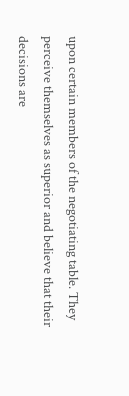upon certain members of the negotiating table. They perceive themselves as superior and believe that their decisions are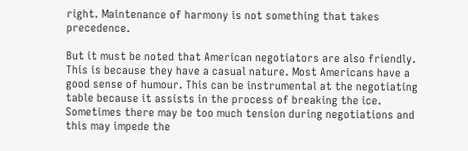right. Maintenance of harmony is not something that takes precedence.

But it must be noted that American negotiators are also friendly. This is because they have a casual nature. Most Americans have a good sense of humour. This can be instrumental at the negotiating table because it assists in the process of breaking the ice. Sometimes there may be too much tension during negotiations and this may impede the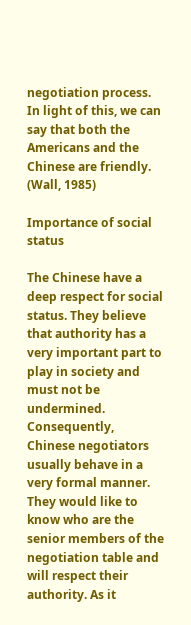negotiation process. In light of this, we can say that both the Americans and the Chinese are friendly. (Wall, 1985)

Importance of social status

The Chinese have a deep respect for social status. They believe that authority has a very important part to play in society and must not be undermined. Consequently, Chinese negotiators usually behave in a very formal manner. They would like to know who are the senior members of the negotiation table and will respect their authority. As it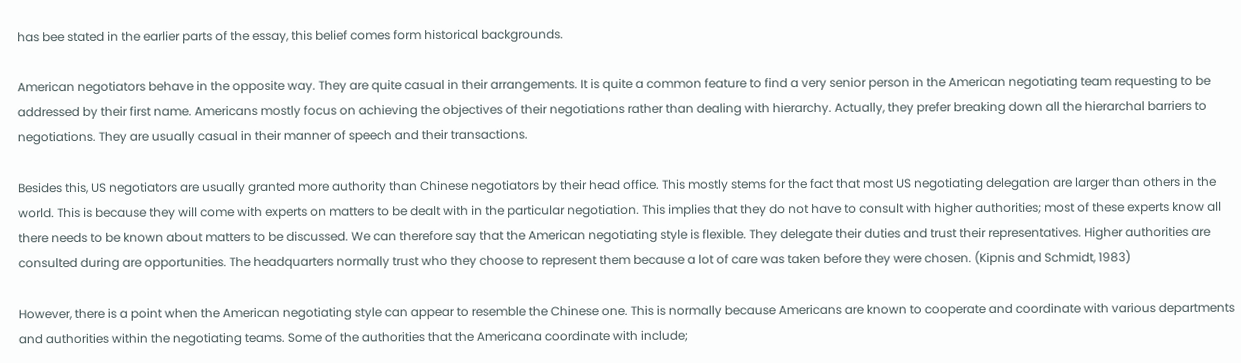has bee stated in the earlier parts of the essay, this belief comes form historical backgrounds.

American negotiators behave in the opposite way. They are quite casual in their arrangements. It is quite a common feature to find a very senior person in the American negotiating team requesting to be addressed by their first name. Americans mostly focus on achieving the objectives of their negotiations rather than dealing with hierarchy. Actually, they prefer breaking down all the hierarchal barriers to negotiations. They are usually casual in their manner of speech and their transactions.

Besides this, US negotiators are usually granted more authority than Chinese negotiators by their head office. This mostly stems for the fact that most US negotiating delegation are larger than others in the world. This is because they will come with experts on matters to be dealt with in the particular negotiation. This implies that they do not have to consult with higher authorities; most of these experts know all there needs to be known about matters to be discussed. We can therefore say that the American negotiating style is flexible. They delegate their duties and trust their representatives. Higher authorities are consulted during are opportunities. The headquarters normally trust who they choose to represent them because a lot of care was taken before they were chosen. (Kipnis and Schmidt, 1983)

However, there is a point when the American negotiating style can appear to resemble the Chinese one. This is normally because Americans are known to cooperate and coordinate with various departments and authorities within the negotiating teams. Some of the authorities that the Americana coordinate with include;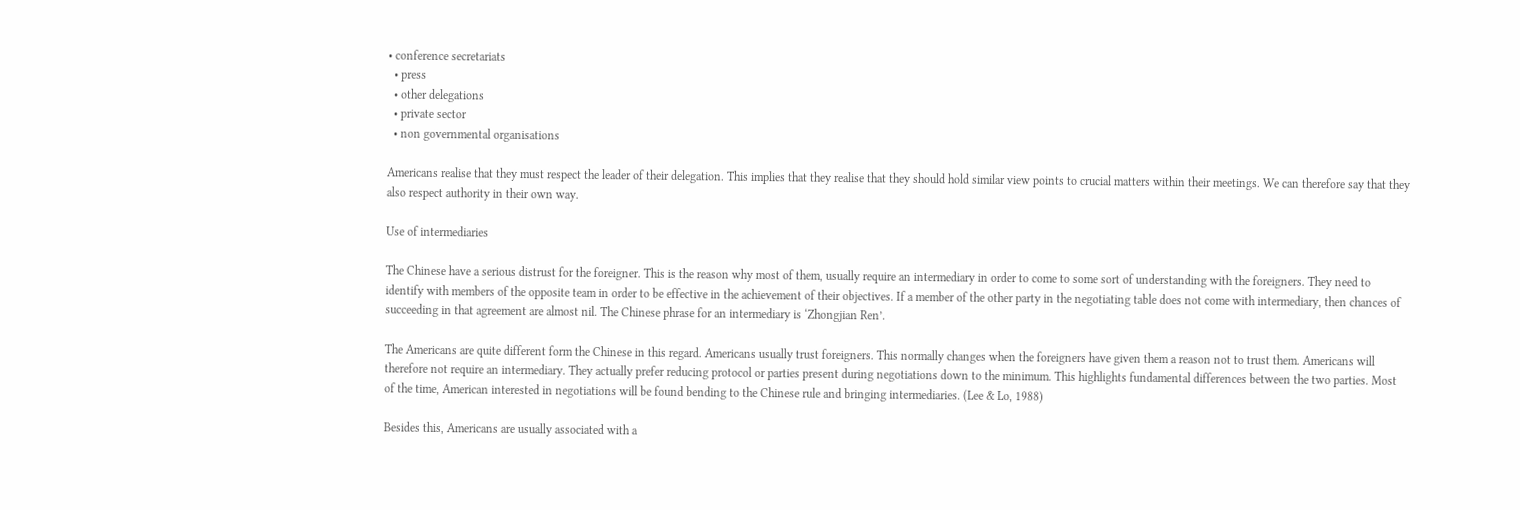• conference secretariats
  • press
  • other delegations
  • private sector
  • non governmental organisations

Americans realise that they must respect the leader of their delegation. This implies that they realise that they should hold similar view points to crucial matters within their meetings. We can therefore say that they also respect authority in their own way.

Use of intermediaries

The Chinese have a serious distrust for the foreigner. This is the reason why most of them, usually require an intermediary in order to come to some sort of understanding with the foreigners. They need to identify with members of the opposite team in order to be effective in the achievement of their objectives. If a member of the other party in the negotiating table does not come with intermediary, then chances of succeeding in that agreement are almost nil. The Chinese phrase for an intermediary is ‘Zhongjian Ren’.

The Americans are quite different form the Chinese in this regard. Americans usually trust foreigners. This normally changes when the foreigners have given them a reason not to trust them. Americans will therefore not require an intermediary. They actually prefer reducing protocol or parties present during negotiations down to the minimum. This highlights fundamental differences between the two parties. Most of the time, American interested in negotiations will be found bending to the Chinese rule and bringing intermediaries. (Lee & Lo, 1988)

Besides this, Americans are usually associated with a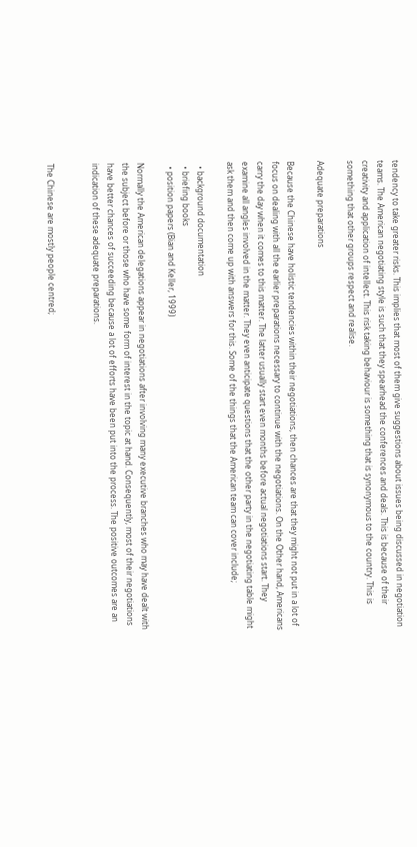tendency to take greater risks. This implies that most of them give suggestions about issues being discussed in negotiation teams. The American negotiating style is such that they spearhead the conferences and deals. This is because of their creativity and application of intellect. This risk taking behaviour is something that is synonymous to the country. This is something that other groups respect and realise.

Adequate preparations

Because the Chinese have holistic tendencies within their negotiations, then chances are that they might not put in a lot of focus on dealing with all the earlier preparations necessary to continue with the negotiations. On the Other hand, Americans carry the day when it comes to this matter. The latter usually start even months before actual negotiations start. They examine all angles involved in the matter. They even anticipate questions that the other party in the negotiating table might ask them and then come up with answers for this. Some of the things that the American team can cover include;

  • background documentation
  • briefing books
  • position papers (Bian and Keller, 1999)

Normally the American delegations appear in negotiations after involving many executive branches who may have dealt with the subject before or those who have some form of interest in the topic at hand. Consequently, most of their negotiations have better chances of succeeding because a lot of efforts have been put into the process. The positive outcomes are an indication of these adequate preparations.


The Chinese are mostly people centred;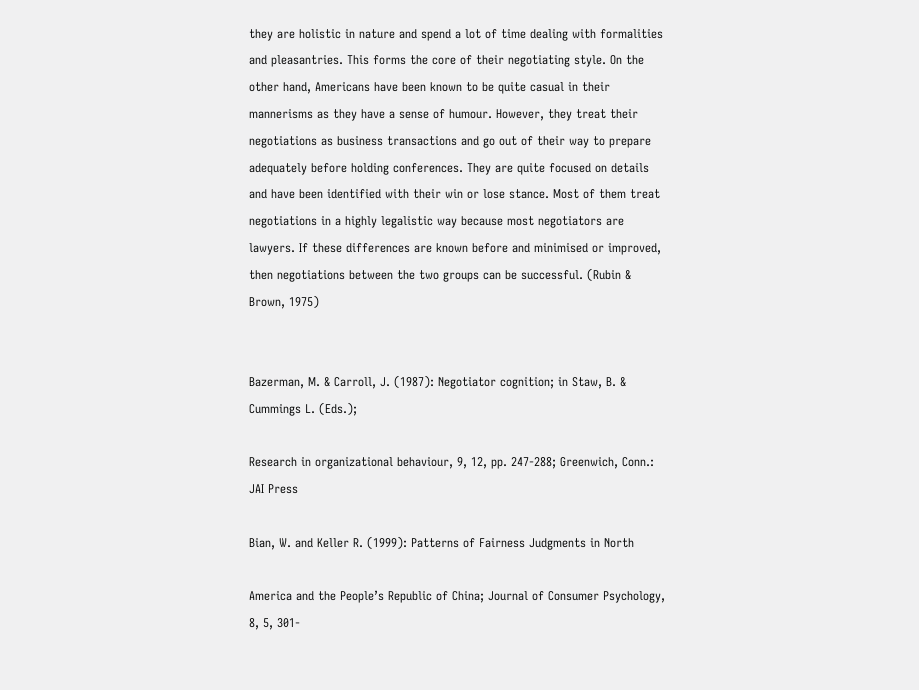they are holistic in nature and spend a lot of time dealing with formalities and pleasantries. This forms the core of their negotiating style. On the other hand, Americans have been known to be quite casual in their mannerisms as they have a sense of humour. However, they treat their negotiations as business transactions and go out of their way to prepare adequately before holding conferences. They are quite focused on details and have been identified with their win or lose stance. Most of them treat negotiations in a highly legalistic way because most negotiators are lawyers. If these differences are known before and minimised or improved, then negotiations between the two groups can be successful. (Rubin & Brown, 1975)


Bazerman, M. & Carroll, J. (1987): Negotiator cognition; in Staw, B. & Cummings L. (Eds.);

Research in organizational behaviour, 9, 12, pp. 247-288; Greenwich, Conn.: JAI Press

Bian, W. and Keller R. (1999): Patterns of Fairness Judgments in North

America and the People’s Republic of China; Journal of Consumer Psychology, 8, 5, 301-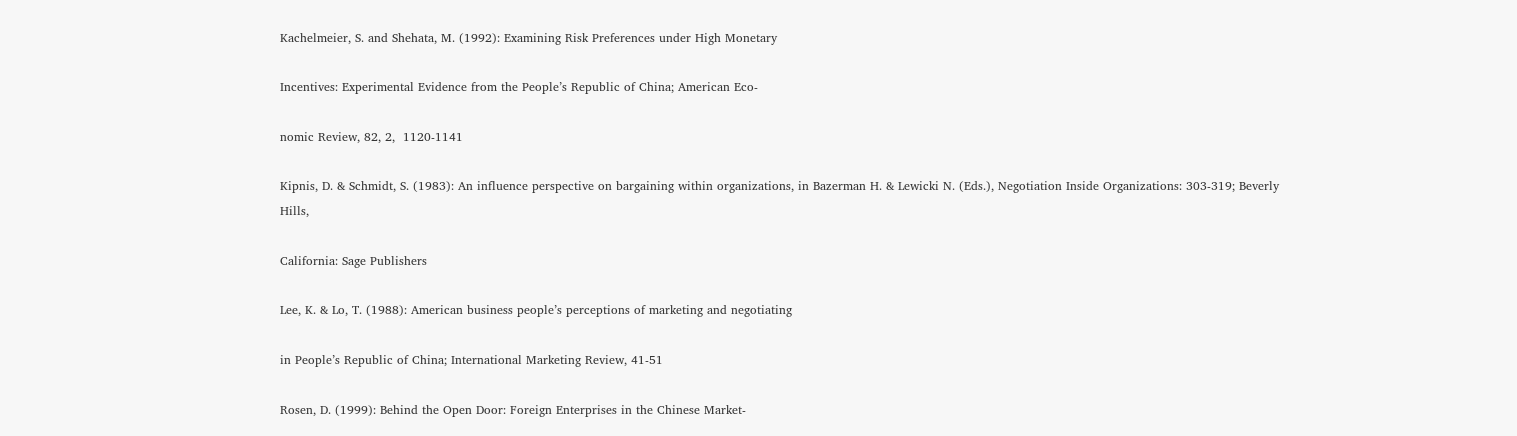Kachelmeier, S. and Shehata, M. (1992): Examining Risk Preferences under High Monetary

Incentives: Experimental Evidence from the People’s Republic of China; American Eco-

nomic Review, 82, 2,  1120-1141

Kipnis, D. & Schmidt, S. (1983): An influence perspective on bargaining within organizations, in Bazerman H. & Lewicki N. (Eds.), Negotiation Inside Organizations: 303-319; Beverly Hills,

California: Sage Publishers

Lee, K. & Lo, T. (1988): American business people’s perceptions of marketing and negotiating

in People’s Republic of China; International Marketing Review, 41-51

Rosen, D. (1999): Behind the Open Door: Foreign Enterprises in the Chinese Market-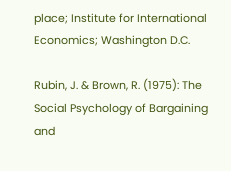place; Institute for International Economics; Washington D.C.

Rubin, J. & Brown, R. (1975): The Social Psychology of Bargaining and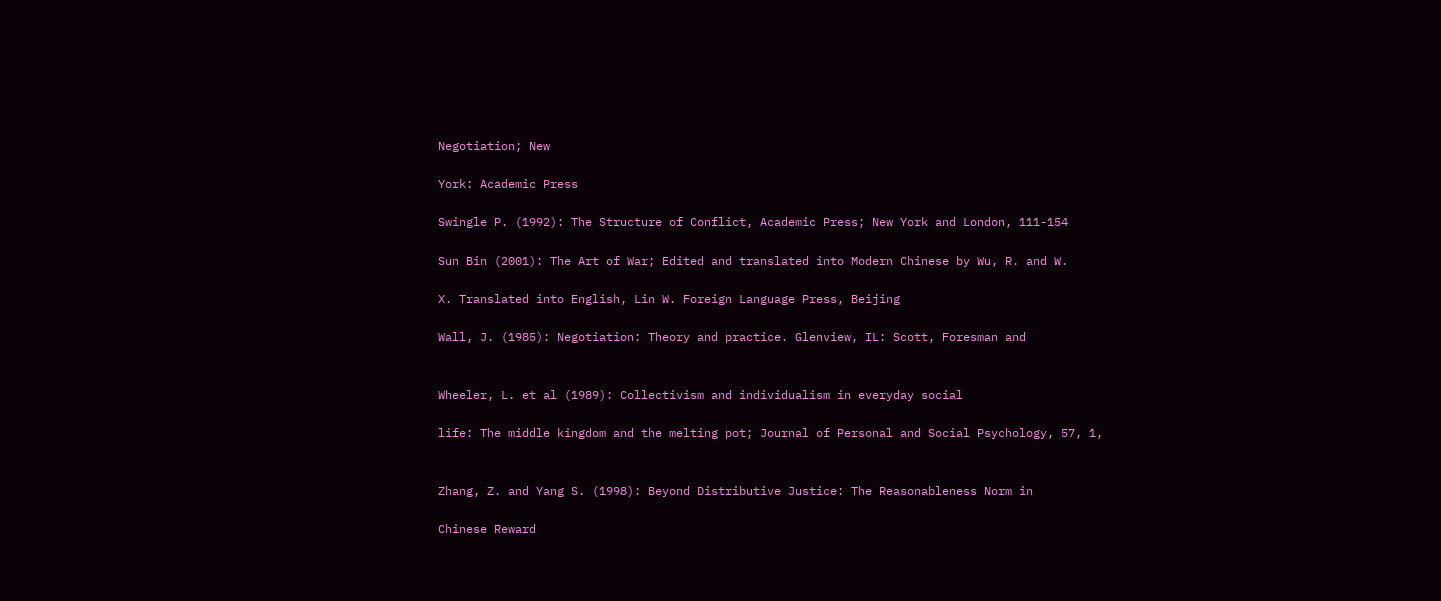Negotiation; New

York: Academic Press

Swingle P. (1992): The Structure of Conflict, Academic Press; New York and London, 111-154

Sun Bin (2001): The Art of War; Edited and translated into Modern Chinese by Wu, R. and W.

X. Translated into English, Lin W. Foreign Language Press, Beijing

Wall, J. (1985): Negotiation: Theory and practice. Glenview, IL: Scott, Foresman and


Wheeler, L. et al (1989): Collectivism and individualism in everyday social

life: The middle kingdom and the melting pot; Journal of Personal and Social Psychology, 57, 1,


Zhang, Z. and Yang S. (1998): Beyond Distributive Justice: The Reasonableness Norm in

Chinese Reward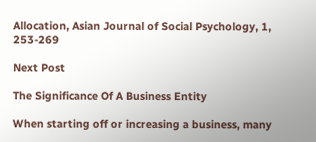Allocation, Asian Journal of Social Psychology, 1, 253-269

Next Post

The Significance Of A Business Entity

When starting off or increasing a business, many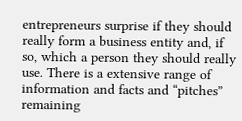entrepreneurs surprise if they should really form a business entity and, if so, which a person they should really use. There is a extensive range of information and facts and “pitches” remaining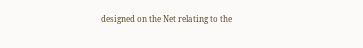designed on the Net relating to the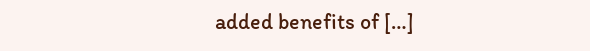added benefits of […]